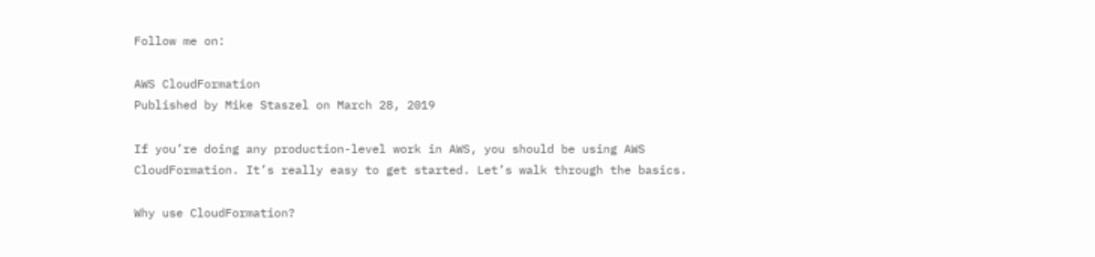Follow me on:

AWS CloudFormation
Published by Mike Staszel on March 28, 2019

If you’re doing any production-level work in AWS, you should be using AWS CloudFormation. It’s really easy to get started. Let’s walk through the basics.

Why use CloudFormation?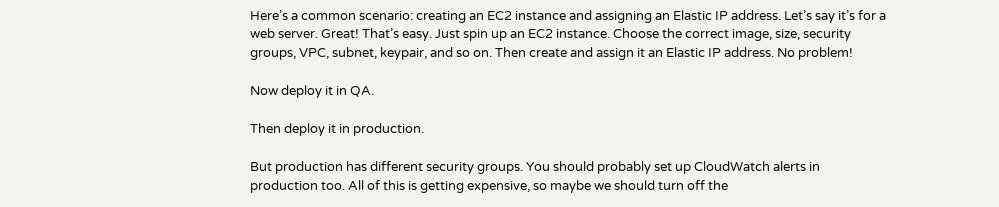Here’s a common scenario: creating an EC2 instance and assigning an Elastic IP address. Let’s say it’s for a web server. Great! That’s easy. Just spin up an EC2 instance. Choose the correct image, size, security groups, VPC, subnet, keypair, and so on. Then create and assign it an Elastic IP address. No problem!

Now deploy it in QA.

Then deploy it in production.

But production has different security groups. You should probably set up CloudWatch alerts in production too. All of this is getting expensive, so maybe we should turn off the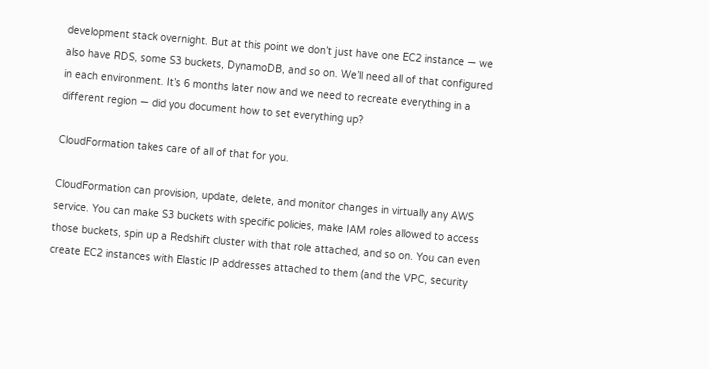development stack overnight. But at this point we don’t just have one EC2 instance — we also have RDS, some S3 buckets, DynamoDB, and so on. We’ll need all of that configured in each environment. It’s 6 months later now and we need to recreate everything in a different region — did you document how to set everything up?

CloudFormation takes care of all of that for you.

CloudFormation can provision, update, delete, and monitor changes in virtually any AWS service. You can make S3 buckets with specific policies, make IAM roles allowed to access those buckets, spin up a Redshift cluster with that role attached, and so on. You can even create EC2 instances with Elastic IP addresses attached to them (and the VPC, security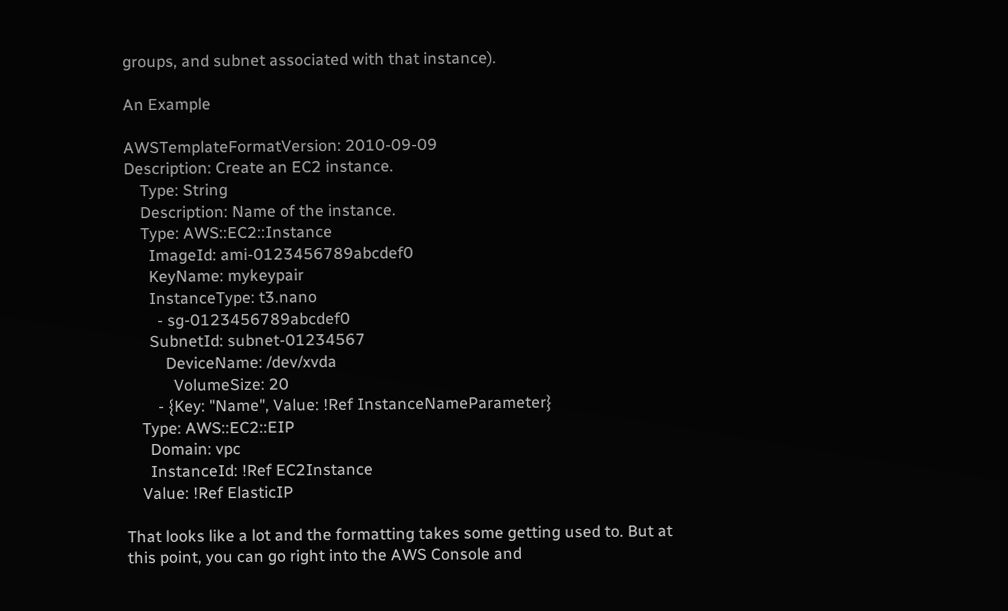groups, and subnet associated with that instance).

An Example

AWSTemplateFormatVersion: 2010-09-09
Description: Create an EC2 instance.
    Type: String
    Description: Name of the instance.
    Type: AWS::EC2::Instance
      ImageId: ami-0123456789abcdef0
      KeyName: mykeypair
      InstanceType: t3.nano
        - sg-0123456789abcdef0
      SubnetId: subnet-01234567
          DeviceName: /dev/xvda
            VolumeSize: 20
        - {Key: "Name", Value: !Ref InstanceNameParameter}
    Type: AWS::EC2::EIP
      Domain: vpc
      InstanceId: !Ref EC2Instance
    Value: !Ref ElasticIP

That looks like a lot and the formatting takes some getting used to. But at this point, you can go right into the AWS Console and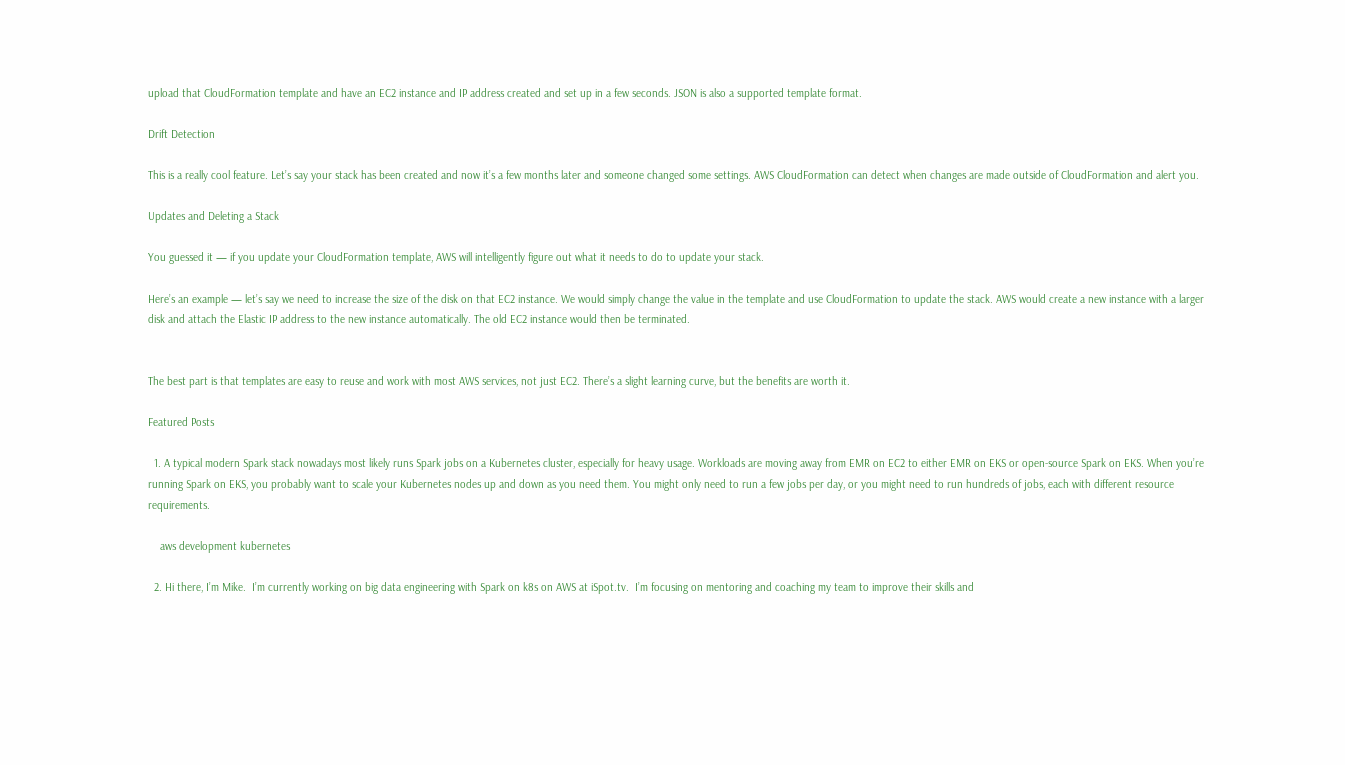upload that CloudFormation template and have an EC2 instance and IP address created and set up in a few seconds. JSON is also a supported template format.

Drift Detection

This is a really cool feature. Let’s say your stack has been created and now it’s a few months later and someone changed some settings. AWS CloudFormation can detect when changes are made outside of CloudFormation and alert you.

Updates and Deleting a Stack

You guessed it — if you update your CloudFormation template, AWS will intelligently figure out what it needs to do to update your stack.

Here’s an example — let’s say we need to increase the size of the disk on that EC2 instance. We would simply change the value in the template and use CloudFormation to update the stack. AWS would create a new instance with a larger disk and attach the Elastic IP address to the new instance automatically. The old EC2 instance would then be terminated.


The best part is that templates are easy to reuse and work with most AWS services, not just EC2. There’s a slight learning curve, but the benefits are worth it.

Featured Posts

  1. A typical modern Spark stack nowadays most likely runs Spark jobs on a Kubernetes cluster, especially for heavy usage. Workloads are moving away from EMR on EC2 to either EMR on EKS or open-source Spark on EKS. When you’re running Spark on EKS, you probably want to scale your Kubernetes nodes up and down as you need them. You might only need to run a few jobs per day, or you might need to run hundreds of jobs, each with different resource requirements.

    aws development kubernetes

  2. Hi there, I’m Mike.  I’m currently working on big data engineering with Spark on k8s on AWS at iSpot.tv.  I’m focusing on mentoring and coaching my team to improve their skills and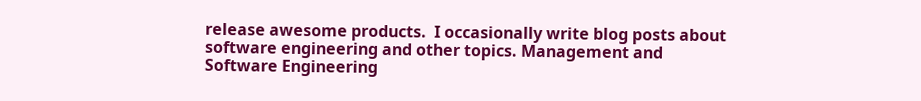release awesome products.  I occasionally write blog posts about software engineering and other topics. Management and Software Engineering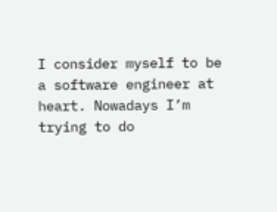I consider myself to be a software engineer at heart. Nowadays I’m trying to do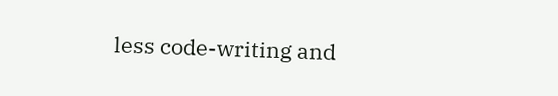less code-writing and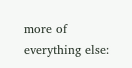more of everything else: